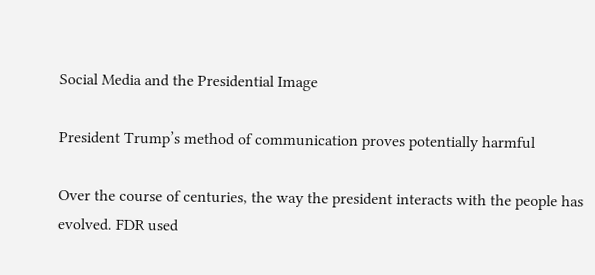Social Media and the Presidential Image

President Trump’s method of communication proves potentially harmful

Over the course of centuries, the way the president interacts with the people has evolved. FDR used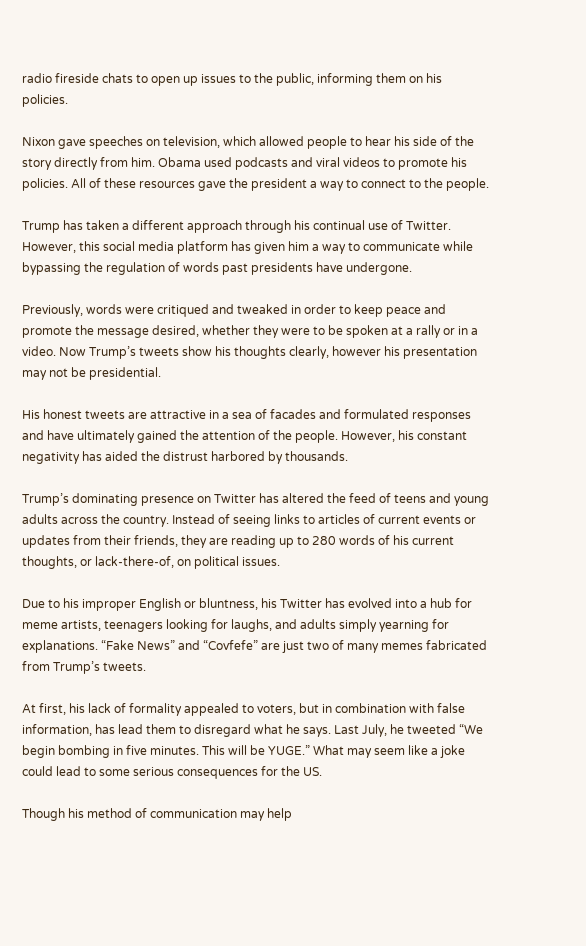radio fireside chats to open up issues to the public, informing them on his policies.

Nixon gave speeches on television, which allowed people to hear his side of the story directly from him. Obama used podcasts and viral videos to promote his policies. All of these resources gave the president a way to connect to the people.

Trump has taken a different approach through his continual use of Twitter.  However, this social media platform has given him a way to communicate while bypassing the regulation of words past presidents have undergone.

Previously, words were critiqued and tweaked in order to keep peace and promote the message desired, whether they were to be spoken at a rally or in a video. Now Trump’s tweets show his thoughts clearly, however his presentation may not be presidential.

His honest tweets are attractive in a sea of facades and formulated responses and have ultimately gained the attention of the people. However, his constant negativity has aided the distrust harbored by thousands.

Trump’s dominating presence on Twitter has altered the feed of teens and young adults across the country. Instead of seeing links to articles of current events or updates from their friends, they are reading up to 280 words of his current thoughts, or lack-there-of, on political issues.

Due to his improper English or bluntness, his Twitter has evolved into a hub for meme artists, teenagers looking for laughs, and adults simply yearning for explanations. “Fake News” and “Covfefe” are just two of many memes fabricated from Trump’s tweets.

At first, his lack of formality appealed to voters, but in combination with false information, has lead them to disregard what he says. Last July, he tweeted “We begin bombing in five minutes. This will be YUGE.” What may seem like a joke could lead to some serious consequences for the US.

Though his method of communication may help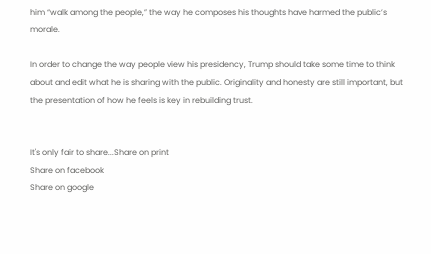him “walk among the people,” the way he composes his thoughts have harmed the public’s morale.

In order to change the way people view his presidency, Trump should take some time to think about and edit what he is sharing with the public. Originality and honesty are still important, but the presentation of how he feels is key in rebuilding trust.


It's only fair to share...Share on print
Share on facebook
Share on google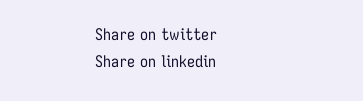Share on twitter
Share on linkedin